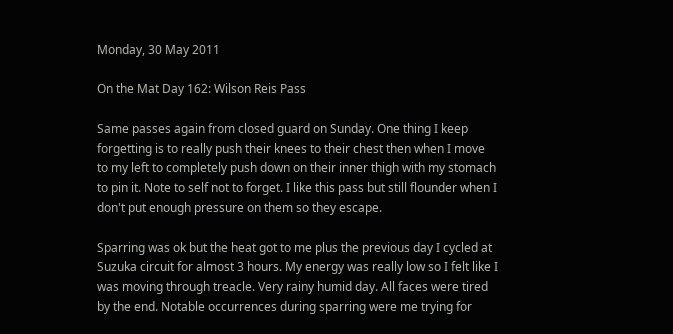Monday, 30 May 2011

On the Mat Day 162: Wilson Reis Pass

Same passes again from closed guard on Sunday. One thing I keep forgetting is to really push their knees to their chest then when I move to my left to completely push down on their inner thigh with my stomach to pin it. Note to self not to forget. I like this pass but still flounder when I don't put enough pressure on them so they escape.

Sparring was ok but the heat got to me plus the previous day I cycled at Suzuka circuit for almost 3 hours. My energy was really low so I felt like I was moving through treacle. Very rainy humid day. All faces were tired by the end. Notable occurrences during sparring were me trying for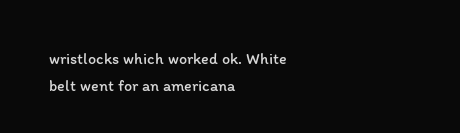wristlocks which worked ok. White belt went for an americana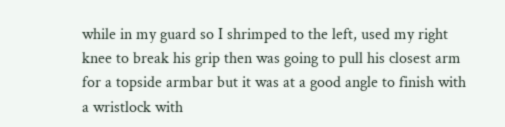while in my guard so I shrimped to the left, used my right knee to break his grip then was going to pull his closest arm for a topside armbar but it was at a good angle to finish with a wristlock with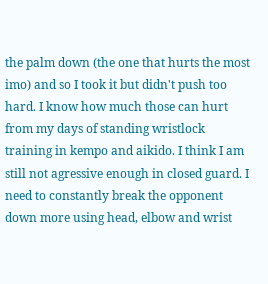the palm down (the one that hurts the most imo) and so I took it but didn't push too hard. I know how much those can hurt from my days of standing wristlock training in kempo and aikido. I think I am still not agressive enough in closed guard. I need to constantly break the opponent down more using head, elbow and wrist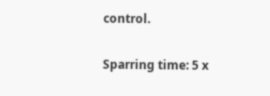control.

Sparring time: 5 x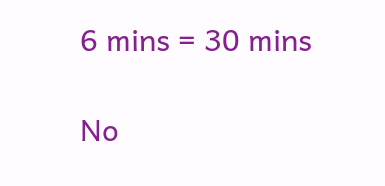6 mins = 30 mins

No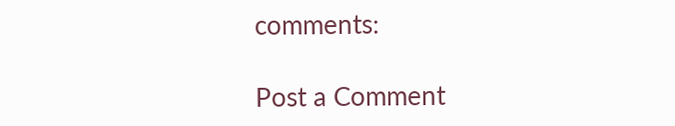comments:

Post a Comment